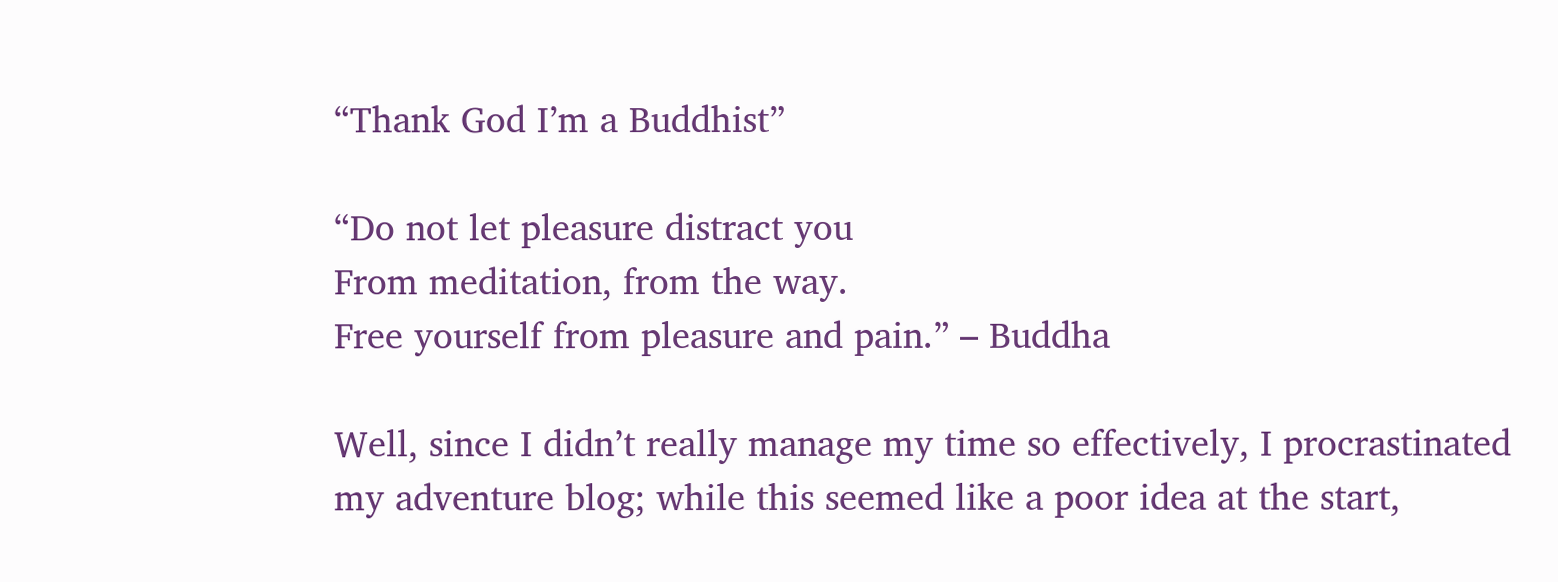“Thank God I’m a Buddhist”

“Do not let pleasure distract you
From meditation, from the way.
Free yourself from pleasure and pain.” – Buddha

Well, since I didn’t really manage my time so effectively, I procrastinated my adventure blog; while this seemed like a poor idea at the start,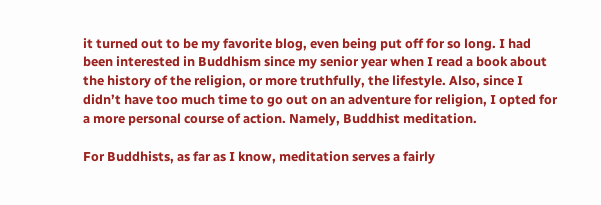it turned out to be my favorite blog, even being put off for so long. I had been interested in Buddhism since my senior year when I read a book about the history of the religion, or more truthfully, the lifestyle. Also, since I didn’t have too much time to go out on an adventure for religion, I opted for a more personal course of action. Namely, Buddhist meditation.

For Buddhists, as far as I know, meditation serves a fairly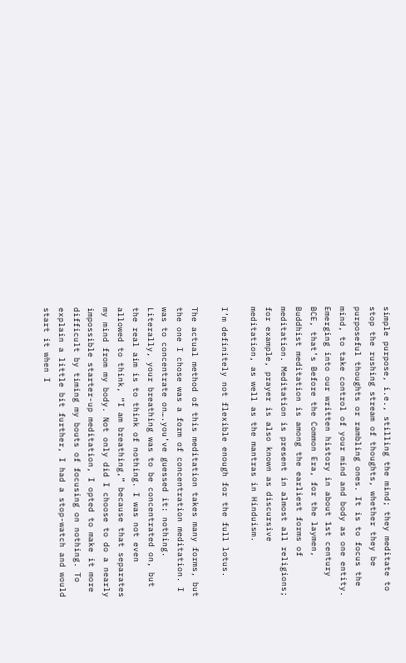simple purpose, i.e., stilling the mind; they meditate to stop the rushing stream of thoughts, whether they be purposeful thoughts or rambling ones. It is to focus the mind, to take control of your mind and body as one entity. Emerging into our written history in about 1st century BCE, that’s Before the Common Era, for the laymen, Buddhist meditation is among the earliest forms of meditation. Meditation is present in almost all religions; for example, prayer is also known as discursive meditation, as well as the mantras in Hinduism.

I’m definitely not flexible enough for the full lotus.

The actual method of this meditation takes many forms, but the one I chose was a form of concentration meditation. I was to concentrate on….you’ve guessed it: nothing. Literally, your breathing was to be concentrated on, but the real aim is to think of nothing. I was not even allowed to think, “I am breathing,” because that separates my mind from my body. Not only did I choose to do a nearly impossible starter-up meditation, I opted to make it more difficult by timing my bouts of focusing on nothing. To explain a little bit further, I had a stop-watch and would start it when I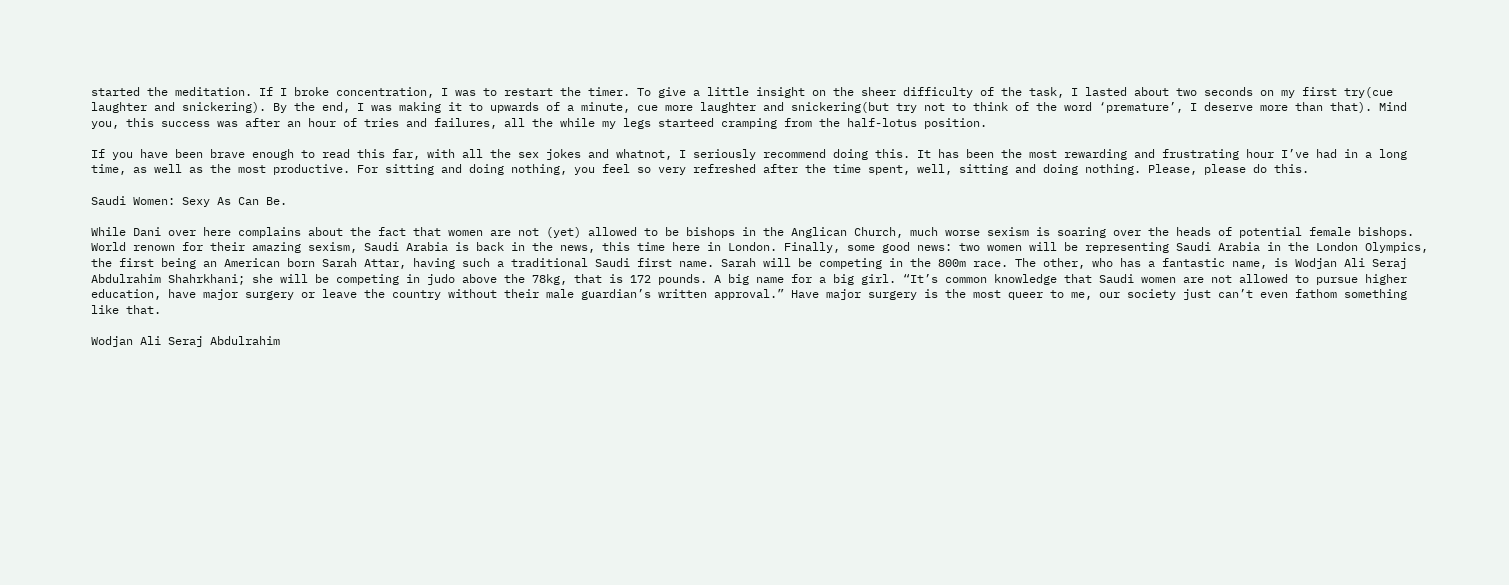started the meditation. If I broke concentration, I was to restart the timer. To give a little insight on the sheer difficulty of the task, I lasted about two seconds on my first try(cue laughter and snickering). By the end, I was making it to upwards of a minute, cue more laughter and snickering(but try not to think of the word ‘premature’, I deserve more than that). Mind you, this success was after an hour of tries and failures, all the while my legs starteed cramping from the half-lotus position.

If you have been brave enough to read this far, with all the sex jokes and whatnot, I seriously recommend doing this. It has been the most rewarding and frustrating hour I’ve had in a long time, as well as the most productive. For sitting and doing nothing, you feel so very refreshed after the time spent, well, sitting and doing nothing. Please, please do this.

Saudi Women: Sexy As Can Be.

While Dani over here complains about the fact that women are not (yet) allowed to be bishops in the Anglican Church, much worse sexism is soaring over the heads of potential female bishops. World renown for their amazing sexism, Saudi Arabia is back in the news, this time here in London. Finally, some good news: two women will be representing Saudi Arabia in the London Olympics, the first being an American born Sarah Attar, having such a traditional Saudi first name. Sarah will be competing in the 800m race. The other, who has a fantastic name, is Wodjan Ali Seraj Abdulrahim Shahrkhani; she will be competing in judo above the 78kg, that is 172 pounds. A big name for a big girl. “It’s common knowledge that Saudi women are not allowed to pursue higher education, have major surgery or leave the country without their male guardian’s written approval.” Have major surgery is the most queer to me, our society just can’t even fathom something like that.

Wodjan Ali Seraj Abdulrahim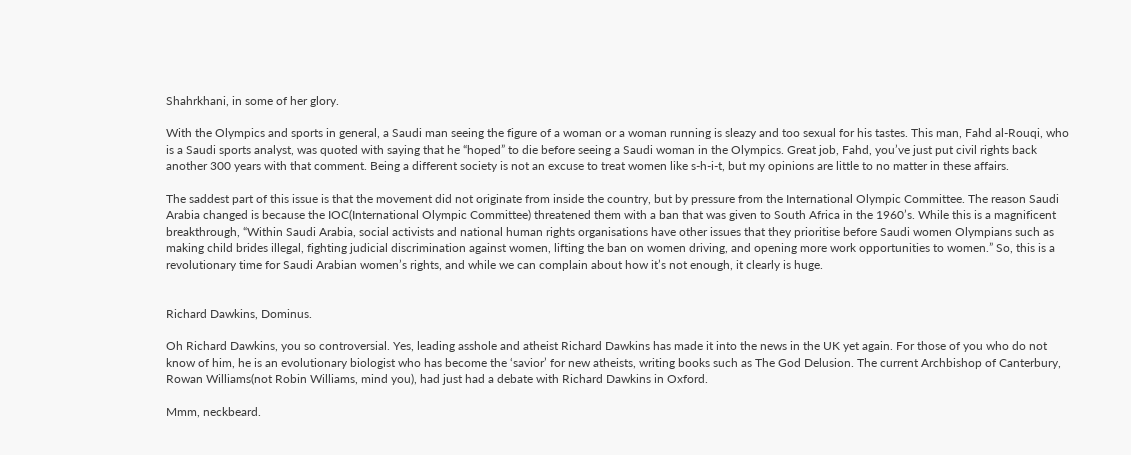Shahrkhani, in some of her glory.

With the Olympics and sports in general, a Saudi man seeing the figure of a woman or a woman running is sleazy and too sexual for his tastes. This man, Fahd al-Rouqi, who is a Saudi sports analyst, was quoted with saying that he “hoped” to die before seeing a Saudi woman in the Olympics. Great job, Fahd, you’ve just put civil rights back another 300 years with that comment. Being a different society is not an excuse to treat women like s-h-i-t, but my opinions are little to no matter in these affairs.

The saddest part of this issue is that the movement did not originate from inside the country, but by pressure from the International Olympic Committee. The reason Saudi Arabia changed is because the IOC(International Olympic Committee) threatened them with a ban that was given to South Africa in the 1960’s. While this is a magnificent breakthrough, “Within Saudi Arabia, social activists and national human rights organisations have other issues that they prioritise before Saudi women Olympians such as making child brides illegal, fighting judicial discrimination against women, lifting the ban on women driving, and opening more work opportunities to women.” So, this is a revolutionary time for Saudi Arabian women’s rights, and while we can complain about how it’s not enough, it clearly is huge.


Richard Dawkins, Dominus.

Oh Richard Dawkins, you so controversial. Yes, leading asshole and atheist Richard Dawkins has made it into the news in the UK yet again. For those of you who do not know of him, he is an evolutionary biologist who has become the ‘savior’ for new atheists, writing books such as The God Delusion. The current Archbishop of Canterbury, Rowan Williams(not Robin Williams, mind you), had just had a debate with Richard Dawkins in Oxford.

Mmm, neckbeard.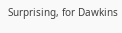Surprising, for Dawkins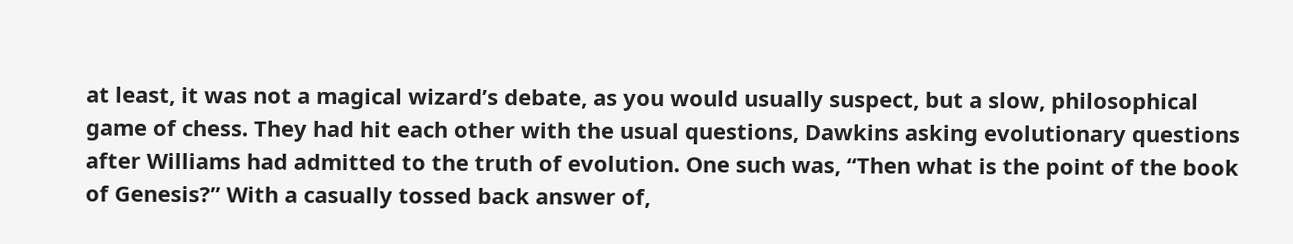at least, it was not a magical wizard’s debate, as you would usually suspect, but a slow, philosophical game of chess. They had hit each other with the usual questions, Dawkins asking evolutionary questions after Williams had admitted to the truth of evolution. One such was, “Then what is the point of the book of Genesis?” With a casually tossed back answer of,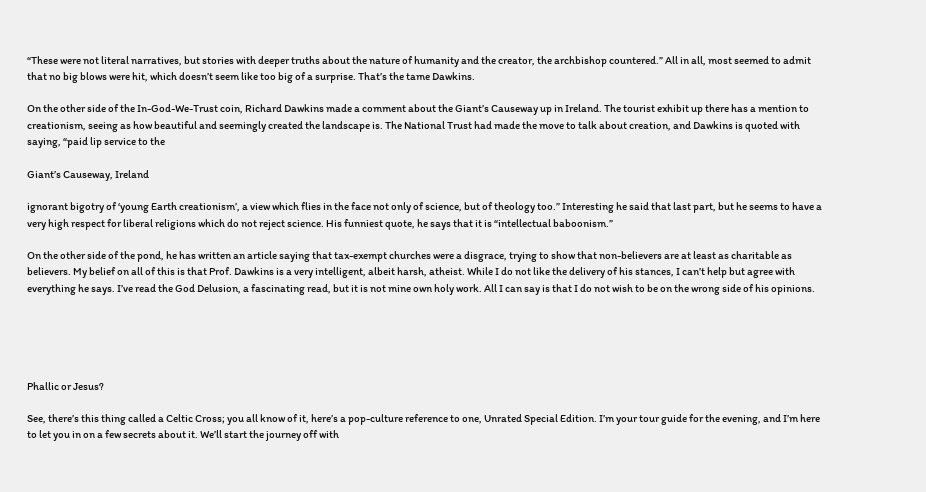“These were not literal narratives, but stories with deeper truths about the nature of humanity and the creator, the archbishop countered.” All in all, most seemed to admit that no big blows were hit, which doesn’t seem like too big of a surprise. That’s the tame Dawkins.

On the other side of the In-God-We-Trust coin, Richard Dawkins made a comment about the Giant’s Causeway up in Ireland. The tourist exhibit up there has a mention to creationism, seeing as how beautiful and seemingly created the landscape is. The National Trust had made the move to talk about creation, and Dawkins is quoted with saying, “paid lip service to the

Giant’s Causeway, Ireland

ignorant bigotry of ‘young Earth creationism’, a view which flies in the face not only of science, but of theology too.” Interesting he said that last part, but he seems to have a very high respect for liberal religions which do not reject science. His funniest quote, he says that it is “intellectual baboonism.”

On the other side of the pond, he has written an article saying that tax-exempt churches were a disgrace, trying to show that non-believers are at least as charitable as believers. My belief on all of this is that Prof. Dawkins is a very intelligent, albeit harsh, atheist. While I do not like the delivery of his stances, I can’t help but agree with everything he says. I’ve read the God Delusion, a fascinating read, but it is not mine own holy work. All I can say is that I do not wish to be on the wrong side of his opinions.





Phallic or Jesus?

See, there’s this thing called a Celtic Cross; you all know of it, here’s a pop-culture reference to one, Unrated Special Edition. I’m your tour guide for the evening, and I’m here to let you in on a few secrets about it. We’ll start the journey off with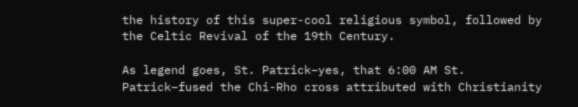the history of this super-cool religious symbol, followed by the Celtic Revival of the 19th Century.

As legend goes, St. Patrick–yes, that 6:00 AM St. Patrick–fused the Chi-Rho cross attributed with Christianity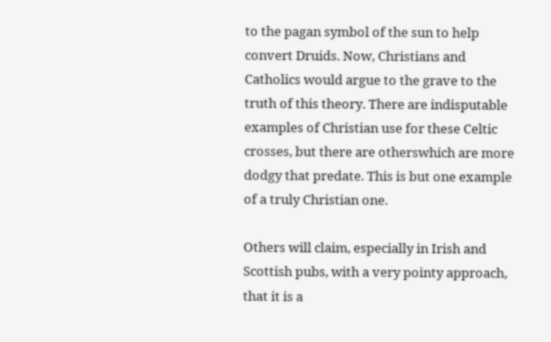to the pagan symbol of the sun to help convert Druids. Now, Christians and Catholics would argue to the grave to the truth of this theory. There are indisputable examples of Christian use for these Celtic crosses, but there are otherswhich are more dodgy that predate. This is but one example of a truly Christian one.

Others will claim, especially in Irish and Scottish pubs, with a very pointy approach, that it is a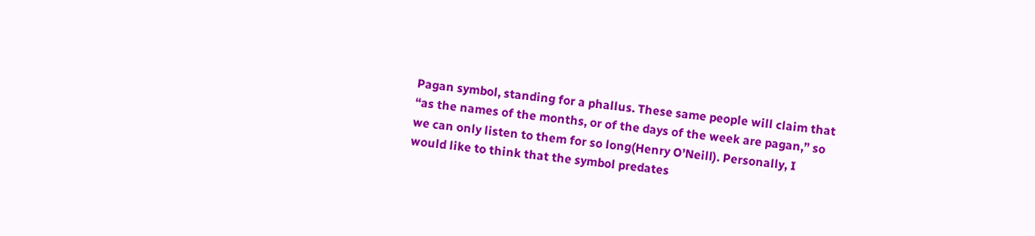Pagan symbol, standing for a phallus. These same people will claim that “as the names of the months, or of the days of the week are pagan,” so we can only listen to them for so long(Henry O’Neill). Personally, I would like to think that the symbol predates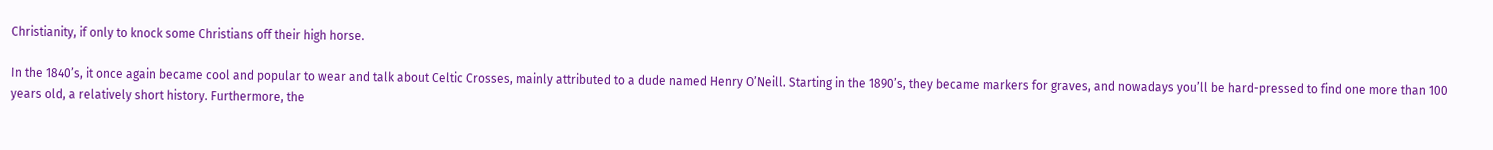Christianity, if only to knock some Christians off their high horse.

In the 1840’s, it once again became cool and popular to wear and talk about Celtic Crosses, mainly attributed to a dude named Henry O’Neill. Starting in the 1890’s, they became markers for graves, and nowadays you’ll be hard-pressed to find one more than 100 years old, a relatively short history. Furthermore, the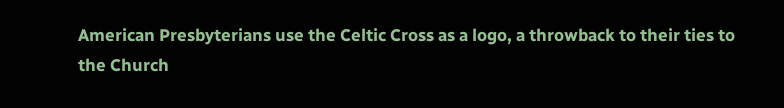American Presbyterians use the Celtic Cross as a logo, a throwback to their ties to the Church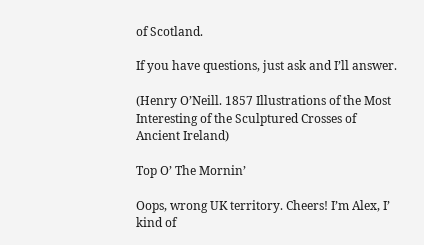of Scotland.

If you have questions, just ask and I’ll answer.

(Henry O’Neill. 1857 Illustrations of the Most Interesting of the Sculptured Crosses of Ancient Ireland)

Top O’ The Mornin’

Oops, wrong UK territory. Cheers! I’m Alex, I’ kind of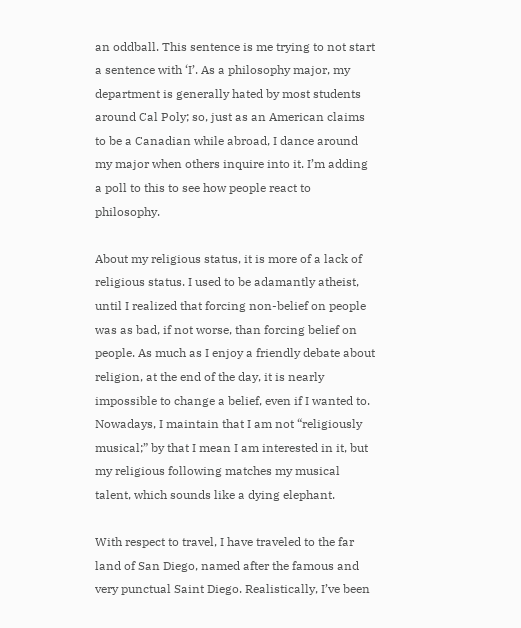an oddball. This sentence is me trying to not start a sentence with ‘I’. As a philosophy major, my department is generally hated by most students around Cal Poly; so, just as an American claims to be a Canadian while abroad, I dance around my major when others inquire into it. I’m adding a poll to this to see how people react to philosophy.

About my religious status, it is more of a lack of religious status. I used to be adamantly atheist, until I realized that forcing non-belief on people was as bad, if not worse, than forcing belief on people. As much as I enjoy a friendly debate about religion, at the end of the day, it is nearly impossible to change a belief, even if I wanted to. Nowadays, I maintain that I am not “religiously musical;” by that I mean I am interested in it, but my religious following matches my musical talent, which sounds like a dying elephant.

With respect to travel, I have traveled to the far land of San Diego, named after the famous and very punctual Saint Diego. Realistically, I’ve been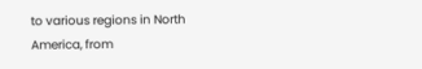to various regions in North America, from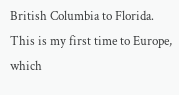British Columbia to Florida. This is my first time to Europe, which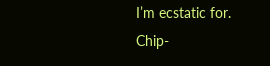I’m ecstatic for. Chip-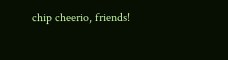chip cheerio, friends!